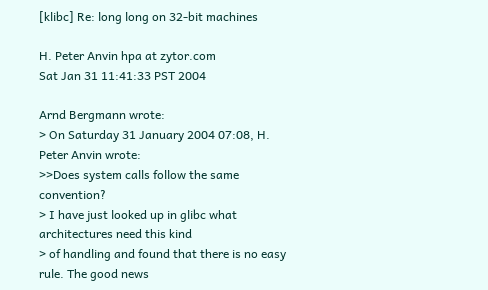[klibc] Re: long long on 32-bit machines

H. Peter Anvin hpa at zytor.com
Sat Jan 31 11:41:33 PST 2004

Arnd Bergmann wrote:
> On Saturday 31 January 2004 07:08, H. Peter Anvin wrote:
>>Does system calls follow the same convention?
> I have just looked up in glibc what architectures need this kind
> of handling and found that there is no easy rule. The good news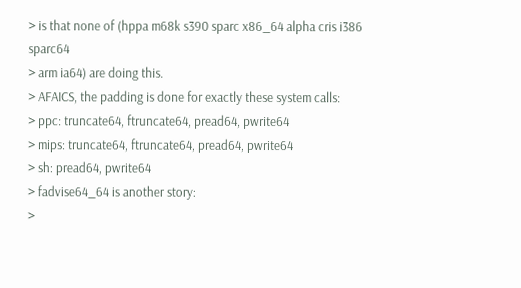> is that none of (hppa m68k s390 sparc x86_64 alpha cris i386 sparc64
> arm ia64) are doing this.
> AFAICS, the padding is done for exactly these system calls:
> ppc: truncate64, ftruncate64, pread64, pwrite64
> mips: truncate64, ftruncate64, pread64, pwrite64
> sh: pread64, pwrite64
> fadvise64_64 is another story:
>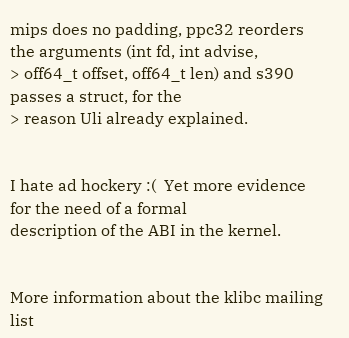mips does no padding, ppc32 reorders the arguments (int fd, int advise,
> off64_t offset, off64_t len) and s390 passes a struct, for the
> reason Uli already explained.


I hate ad hockery :(  Yet more evidence for the need of a formal
description of the ABI in the kernel.


More information about the klibc mailing list